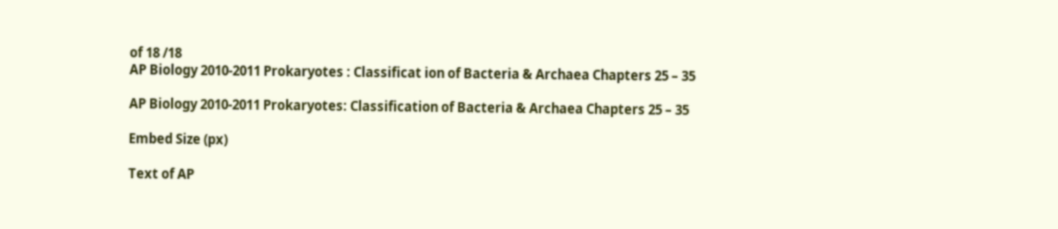of 18 /18
AP Biology 2010-2011 Prokaryotes : Classificat ion of Bacteria & Archaea Chapters 25 – 35

AP Biology 2010-2011 Prokaryotes: Classification of Bacteria & Archaea Chapters 25 – 35

Embed Size (px)

Text of AP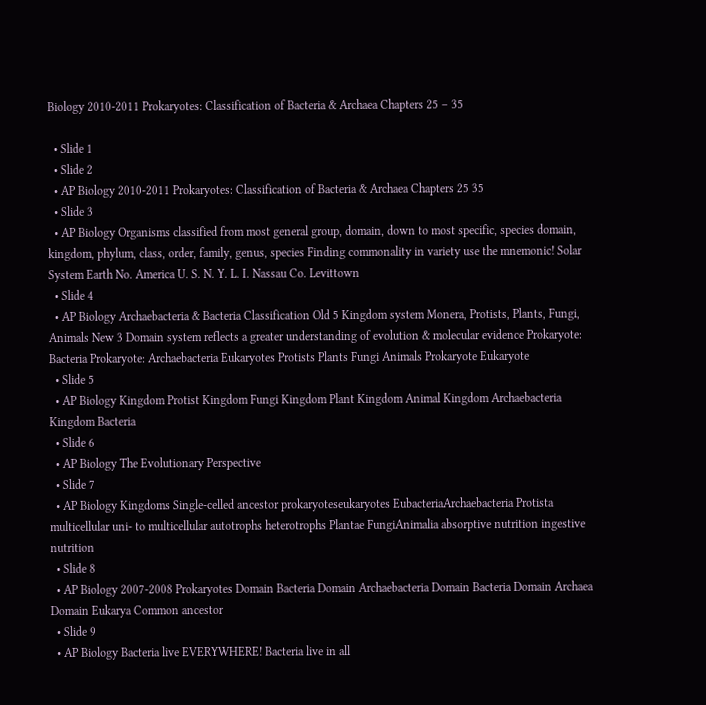Biology 2010-2011 Prokaryotes: Classification of Bacteria & Archaea Chapters 25 – 35

  • Slide 1
  • Slide 2
  • AP Biology 2010-2011 Prokaryotes: Classification of Bacteria & Archaea Chapters 25 35
  • Slide 3
  • AP Biology Organisms classified from most general group, domain, down to most specific, species domain, kingdom, phylum, class, order, family, genus, species Finding commonality in variety use the mnemonic! Solar System Earth No. America U. S. N. Y. L. I. Nassau Co. Levittown
  • Slide 4
  • AP Biology Archaebacteria & Bacteria Classification Old 5 Kingdom system Monera, Protists, Plants, Fungi, Animals New 3 Domain system reflects a greater understanding of evolution & molecular evidence Prokaryote: Bacteria Prokaryote: Archaebacteria Eukaryotes Protists Plants Fungi Animals Prokaryote Eukaryote
  • Slide 5
  • AP Biology Kingdom Protist Kingdom Fungi Kingdom Plant Kingdom Animal Kingdom Archaebacteria Kingdom Bacteria
  • Slide 6
  • AP Biology The Evolutionary Perspective
  • Slide 7
  • AP Biology Kingdoms Single-celled ancestor prokaryoteseukaryotes EubacteriaArchaebacteria Protista multicellular uni- to multicellular autotrophs heterotrophs Plantae FungiAnimalia absorptive nutrition ingestive nutrition
  • Slide 8
  • AP Biology 2007-2008 Prokaryotes Domain Bacteria Domain Archaebacteria Domain Bacteria Domain Archaea Domain Eukarya Common ancestor
  • Slide 9
  • AP Biology Bacteria live EVERYWHERE! Bacteria live in all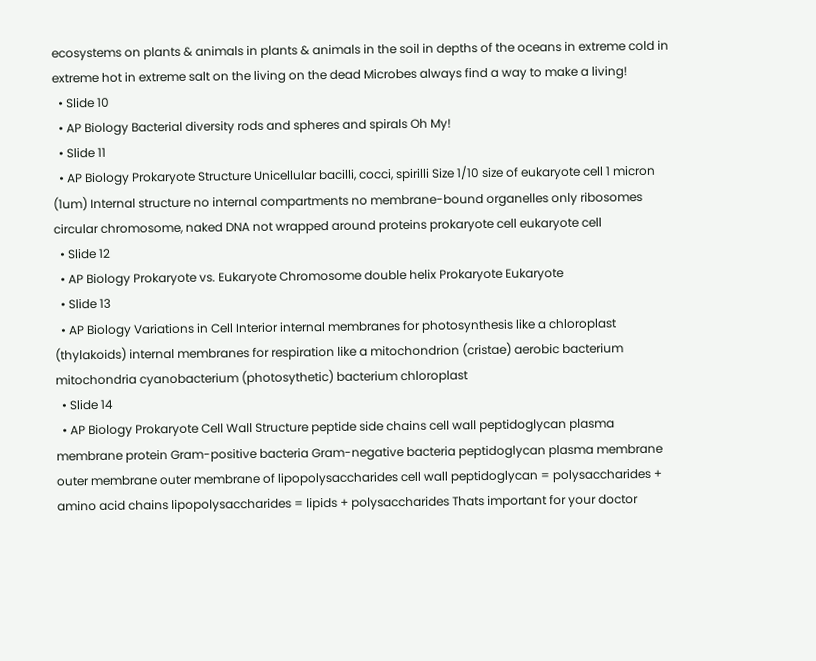ecosystems on plants & animals in plants & animals in the soil in depths of the oceans in extreme cold in extreme hot in extreme salt on the living on the dead Microbes always find a way to make a living!
  • Slide 10
  • AP Biology Bacterial diversity rods and spheres and spirals Oh My!
  • Slide 11
  • AP Biology Prokaryote Structure Unicellular bacilli, cocci, spirilli Size 1/10 size of eukaryote cell 1 micron (1um) Internal structure no internal compartments no membrane-bound organelles only ribosomes circular chromosome, naked DNA not wrapped around proteins prokaryote cell eukaryote cell
  • Slide 12
  • AP Biology Prokaryote vs. Eukaryote Chromosome double helix Prokaryote Eukaryote
  • Slide 13
  • AP Biology Variations in Cell Interior internal membranes for photosynthesis like a chloroplast (thylakoids) internal membranes for respiration like a mitochondrion (cristae) aerobic bacterium mitochondria cyanobacterium (photosythetic) bacterium chloroplast
  • Slide 14
  • AP Biology Prokaryote Cell Wall Structure peptide side chains cell wall peptidoglycan plasma membrane protein Gram-positive bacteria Gram-negative bacteria peptidoglycan plasma membrane outer membrane outer membrane of lipopolysaccharides cell wall peptidoglycan = polysaccharides + amino acid chains lipopolysaccharides = lipids + polysaccharides Thats important for your doctor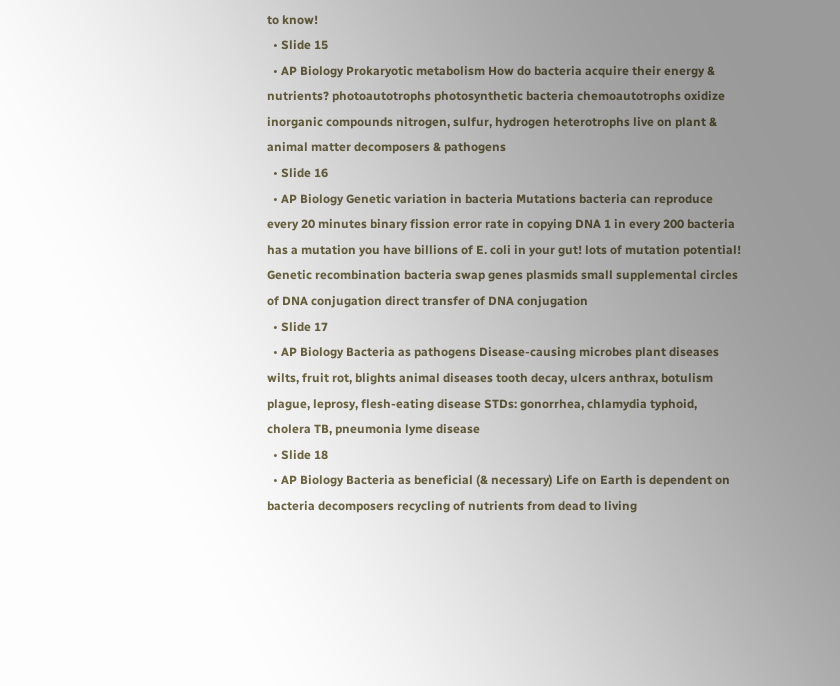to know!
  • Slide 15
  • AP Biology Prokaryotic metabolism How do bacteria acquire their energy & nutrients? photoautotrophs photosynthetic bacteria chemoautotrophs oxidize inorganic compounds nitrogen, sulfur, hydrogen heterotrophs live on plant & animal matter decomposers & pathogens
  • Slide 16
  • AP Biology Genetic variation in bacteria Mutations bacteria can reproduce every 20 minutes binary fission error rate in copying DNA 1 in every 200 bacteria has a mutation you have billions of E. coli in your gut! lots of mutation potential! Genetic recombination bacteria swap genes plasmids small supplemental circles of DNA conjugation direct transfer of DNA conjugation
  • Slide 17
  • AP Biology Bacteria as pathogens Disease-causing microbes plant diseases wilts, fruit rot, blights animal diseases tooth decay, ulcers anthrax, botulism plague, leprosy, flesh-eating disease STDs: gonorrhea, chlamydia typhoid, cholera TB, pneumonia lyme disease
  • Slide 18
  • AP Biology Bacteria as beneficial (& necessary) Life on Earth is dependent on bacteria decomposers recycling of nutrients from dead to living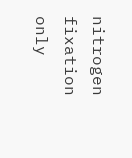nitrogen fixation only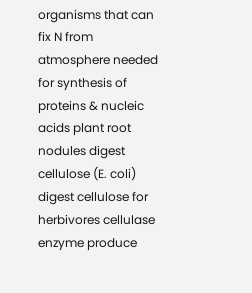organisms that can fix N from atmosphere needed for synthesis of proteins & nucleic acids plant root nodules digest cellulose (E. coli) digest cellulose for herbivores cellulase enzyme produce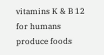vitamins K & B 12 for humans produce foods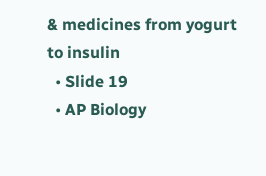& medicines from yogurt to insulin
  • Slide 19
  • AP Biology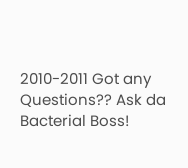2010-2011 Got any Questions?? Ask da Bacterial Boss!